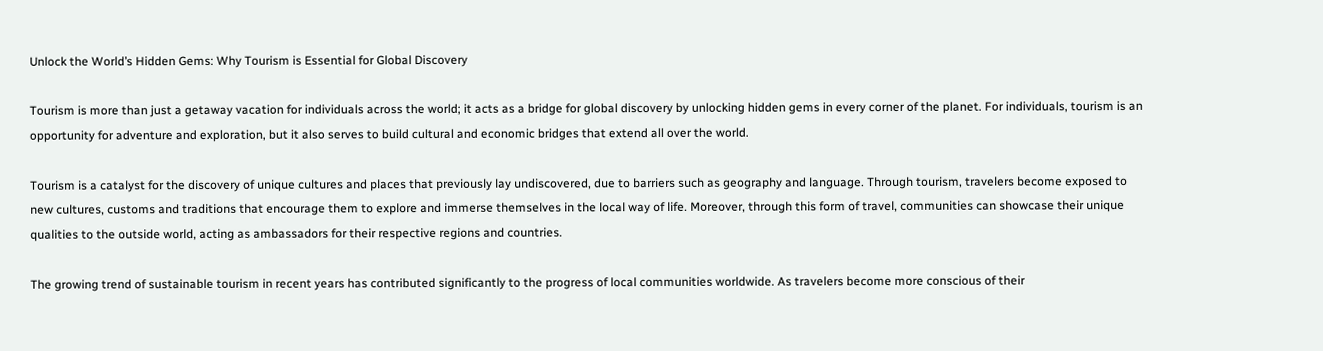Unlock the World’s Hidden Gems: Why Tourism is Essential for Global Discovery

Tourism is more than just a getaway vacation for individuals across the world; it acts as a bridge for global discovery by unlocking hidden gems in every corner of the planet. For individuals, tourism is an opportunity for adventure and exploration, but it also serves to build cultural and economic bridges that extend all over the world.

Tourism is a catalyst for the discovery of unique cultures and places that previously lay undiscovered, due to barriers such as geography and language. Through tourism, travelers become exposed to new cultures, customs and traditions that encourage them to explore and immerse themselves in the local way of life. Moreover, through this form of travel, communities can showcase their unique qualities to the outside world, acting as ambassadors for their respective regions and countries.

The growing trend of sustainable tourism in recent years has contributed significantly to the progress of local communities worldwide. As travelers become more conscious of their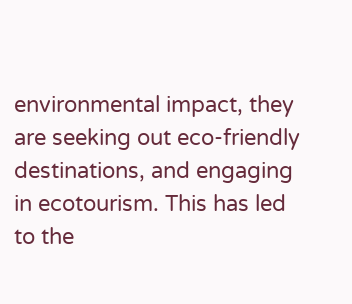environmental impact, they are seeking out eco-friendly destinations, and engaging in ecotourism. This has led to the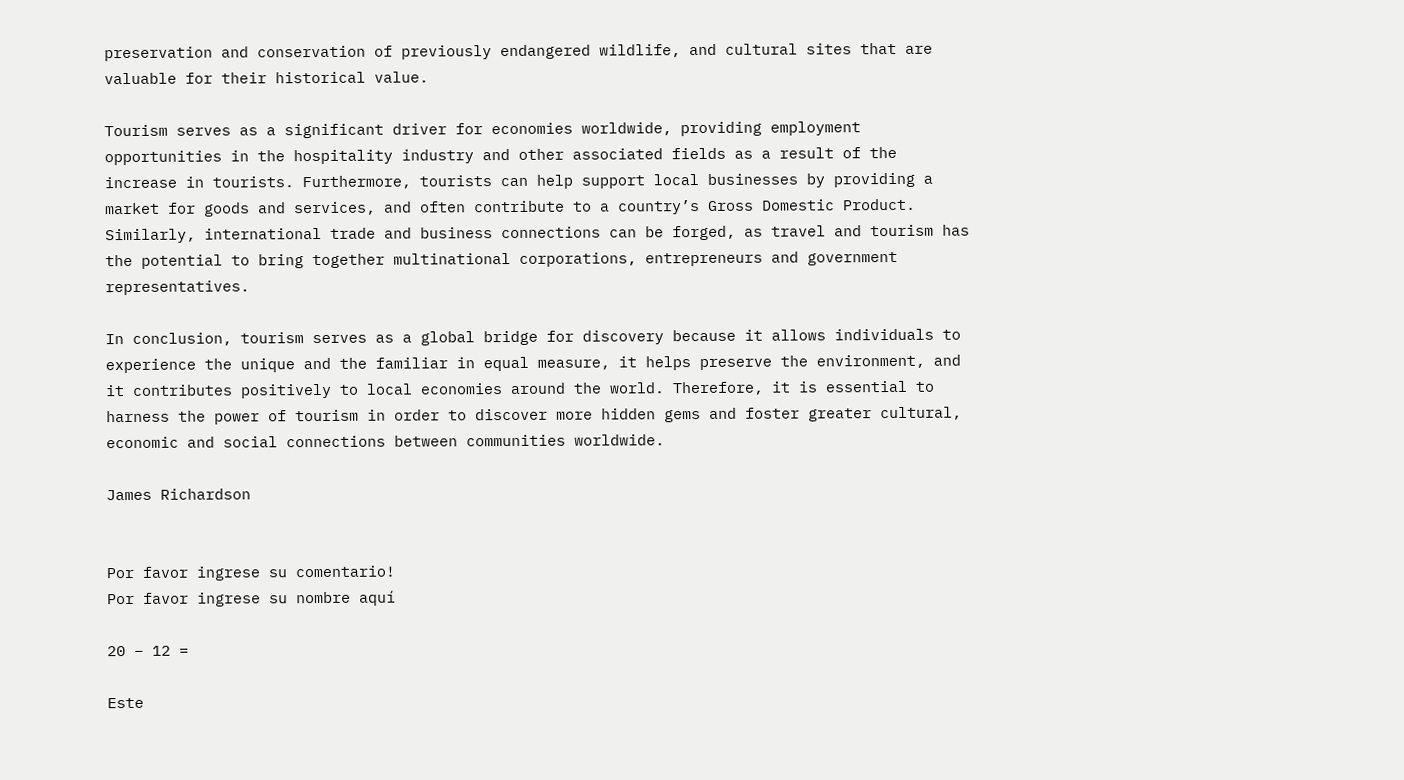preservation and conservation of previously endangered wildlife, and cultural sites that are valuable for their historical value.

Tourism serves as a significant driver for economies worldwide, providing employment opportunities in the hospitality industry and other associated fields as a result of the increase in tourists. Furthermore, tourists can help support local businesses by providing a market for goods and services, and often contribute to a country’s Gross Domestic Product. Similarly, international trade and business connections can be forged, as travel and tourism has the potential to bring together multinational corporations, entrepreneurs and government representatives.

In conclusion, tourism serves as a global bridge for discovery because it allows individuals to experience the unique and the familiar in equal measure, it helps preserve the environment, and it contributes positively to local economies around the world. Therefore, it is essential to harness the power of tourism in order to discover more hidden gems and foster greater cultural, economic and social connections between communities worldwide.

James Richardson


Por favor ingrese su comentario!
Por favor ingrese su nombre aquí

20 − 12 =

Este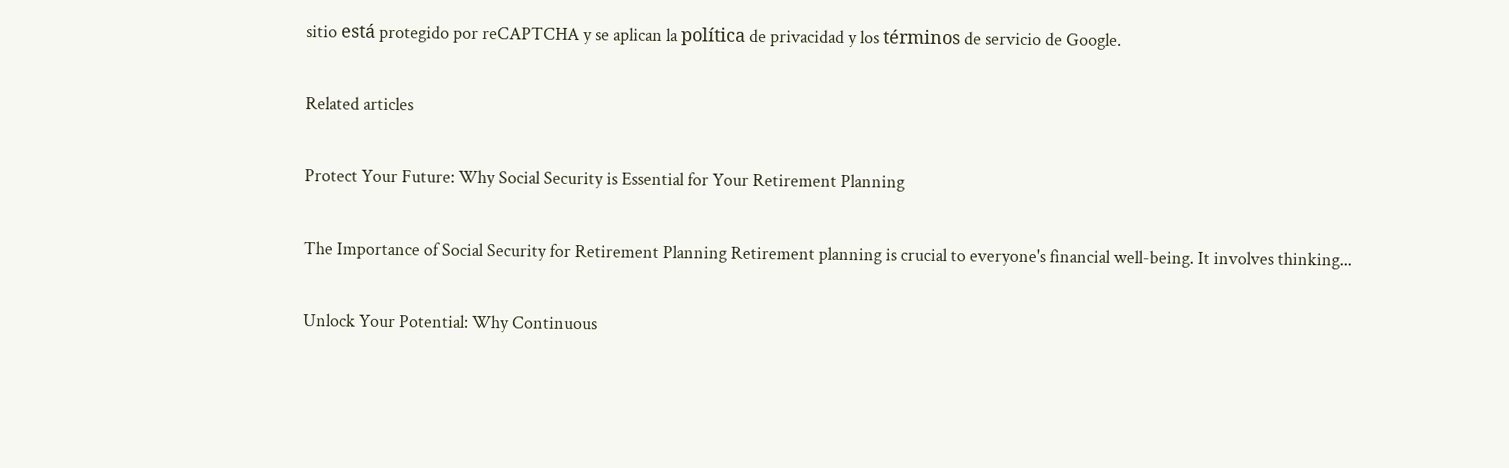sitio está protegido por reCAPTCHA y se aplican la política de privacidad y los términos de servicio de Google.

Related articles

Protect Your Future: Why Social Security is Essential for Your Retirement Planning

The Importance of Social Security for Retirement Planning Retirement planning is crucial to everyone's financial well-being. It involves thinking...

Unlock Your Potential: Why Continuous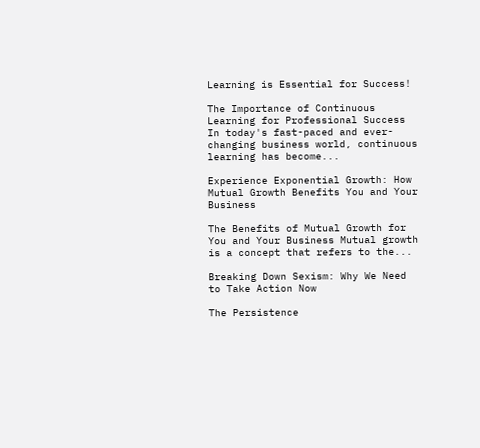Learning is Essential for Success!

The Importance of Continuous Learning for Professional Success In today's fast-paced and ever-changing business world, continuous learning has become...

Experience Exponential Growth: How Mutual Growth Benefits You and Your Business

The Benefits of Mutual Growth for You and Your Business Mutual growth is a concept that refers to the...

Breaking Down Sexism: Why We Need to Take Action Now

The Persistence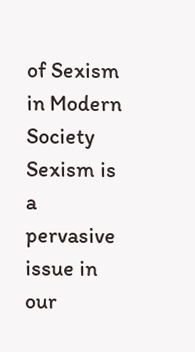of Sexism in Modern Society Sexism is a pervasive issue in our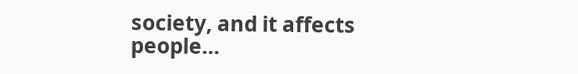society, and it affects people...